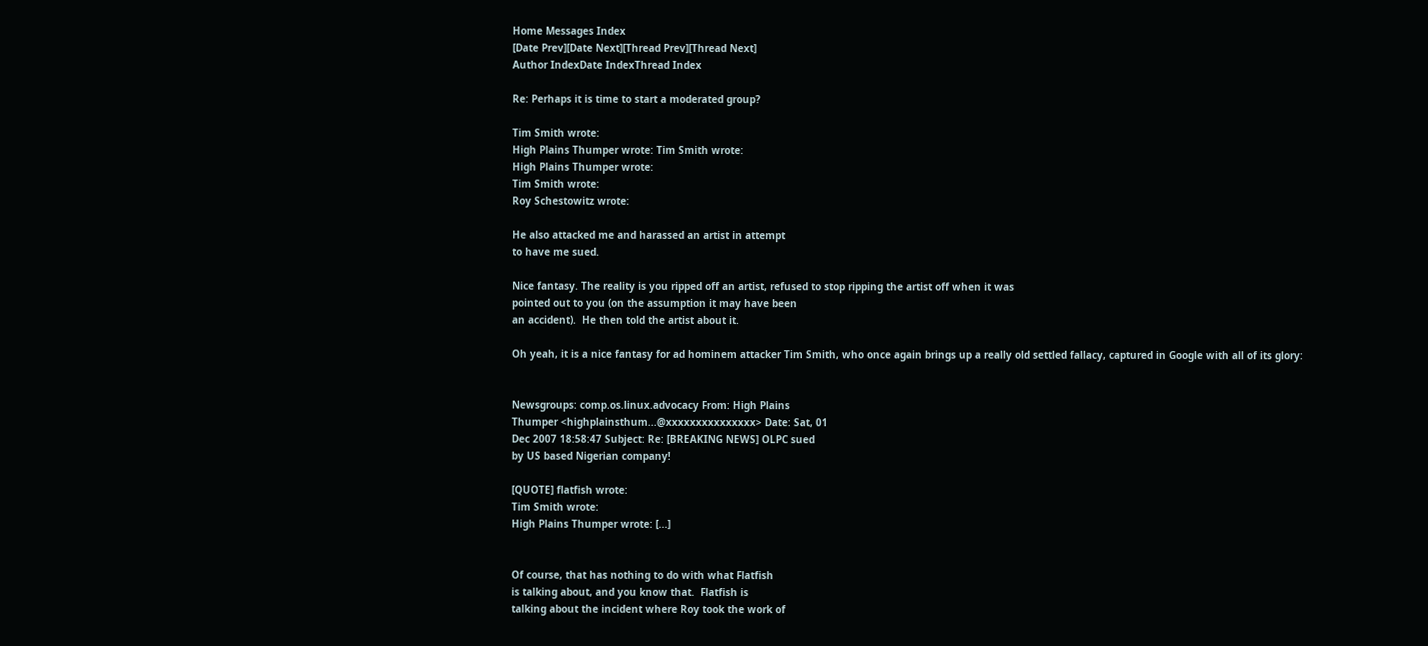Home Messages Index
[Date Prev][Date Next][Thread Prev][Thread Next]
Author IndexDate IndexThread Index

Re: Perhaps it is time to start a moderated group?

Tim Smith wrote:
High Plains Thumper wrote: Tim Smith wrote:
High Plains Thumper wrote:
Tim Smith wrote:
Roy Schestowitz wrote:

He also attacked me and harassed an artist in attempt
to have me sued.

Nice fantasy. The reality is you ripped off an artist, refused to stop ripping the artist off when it was
pointed out to you (on the assumption it may have been
an accident).  He then told the artist about it.

Oh yeah, it is a nice fantasy for ad hominem attacker Tim Smith, who once again brings up a really old settled fallacy, captured in Google with all of its glory:


Newsgroups: comp.os.linux.advocacy From: High Plains
Thumper <highplainsthum...@xxxxxxxxxxxxxxx> Date: Sat, 01
Dec 2007 18:58:47 Subject: Re: [BREAKING NEWS] OLPC sued
by US based Nigerian company!

[QUOTE] flatfish wrote:
Tim Smith wrote:
High Plains Thumper wrote: [...]


Of course, that has nothing to do with what Flatfish
is talking about, and you know that.  Flatfish is
talking about the incident where Roy took the work of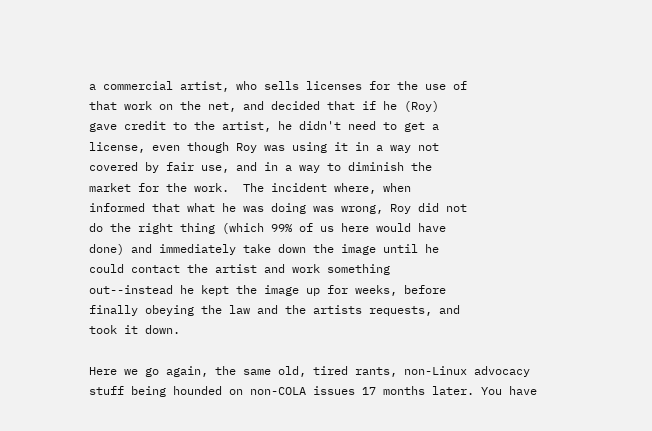a commercial artist, who sells licenses for the use of
that work on the net, and decided that if he (Roy)
gave credit to the artist, he didn't need to get a
license, even though Roy was using it in a way not
covered by fair use, and in a way to diminish the
market for the work.  The incident where, when
informed that what he was doing was wrong, Roy did not
do the right thing (which 99% of us here would have
done) and immediately take down the image until he
could contact the artist and work something
out--instead he kept the image up for weeks, before
finally obeying the law and the artists requests, and
took it down.

Here we go again, the same old, tired rants, non-Linux advocacy stuff being hounded on non-COLA issues 17 months later. You have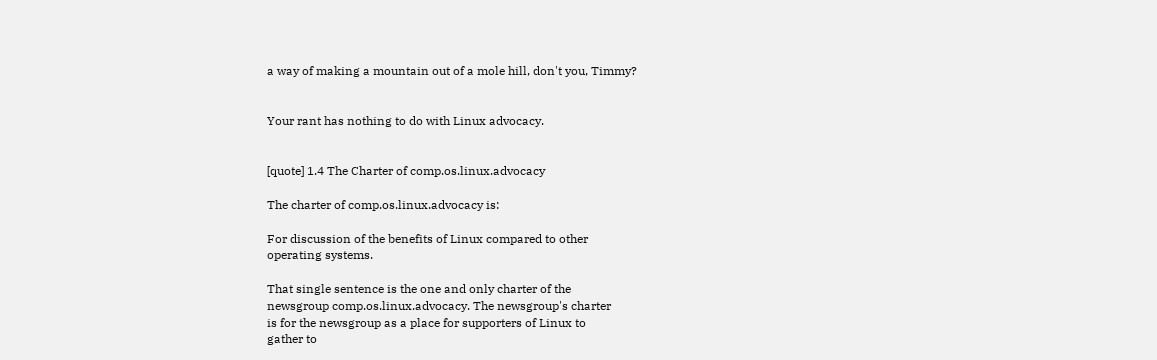a way of making a mountain out of a mole hill, don't you, Timmy?


Your rant has nothing to do with Linux advocacy.


[quote] 1.4 The Charter of comp.os.linux.advocacy

The charter of comp.os.linux.advocacy is:

For discussion of the benefits of Linux compared to other
operating systems.

That single sentence is the one and only charter of the
newsgroup comp.os.linux.advocacy. The newsgroup's charter
is for the newsgroup as a place for supporters of Linux to
gather to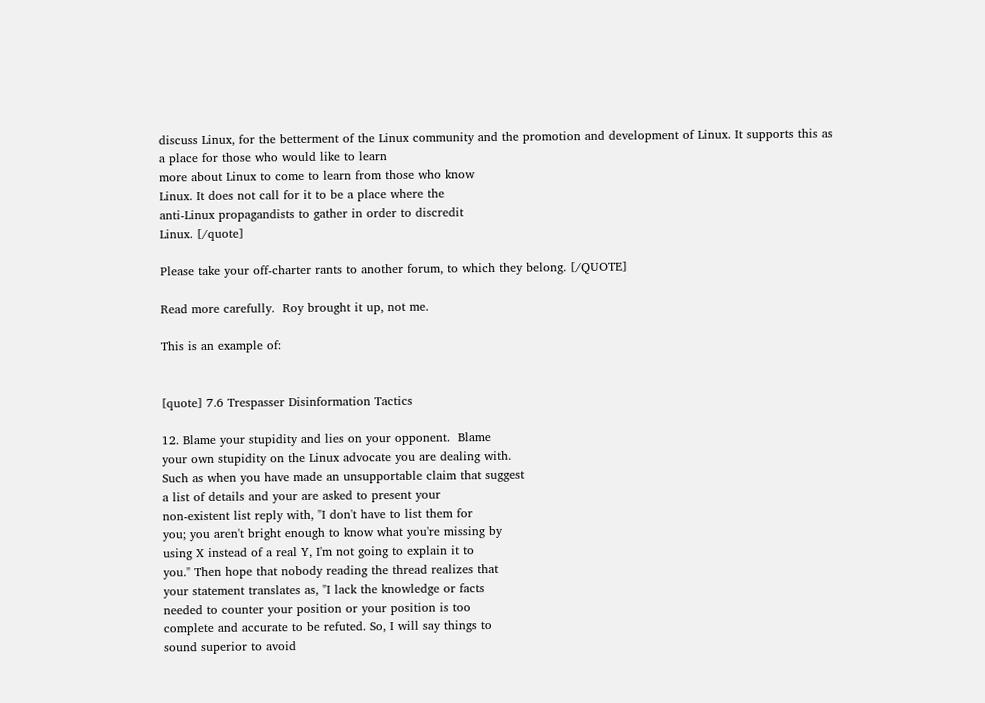discuss Linux, for the betterment of the Linux community and the promotion and development of Linux. It supports this as a place for those who would like to learn
more about Linux to come to learn from those who know
Linux. It does not call for it to be a place where the
anti-Linux propagandists to gather in order to discredit
Linux. [/quote]

Please take your off-charter rants to another forum, to which they belong. [/QUOTE]

Read more carefully.  Roy brought it up, not me.

This is an example of:


[quote] 7.6 Trespasser Disinformation Tactics

12. Blame your stupidity and lies on your opponent.  Blame
your own stupidity on the Linux advocate you are dealing with.
Such as when you have made an unsupportable claim that suggest
a list of details and your are asked to present your
non-existent list reply with, "I don't have to list them for
you; you aren't bright enough to know what you're missing by
using X instead of a real Y, I'm not going to explain it to
you." Then hope that nobody reading the thread realizes that
your statement translates as, "I lack the knowledge or facts
needed to counter your position or your position is too
complete and accurate to be refuted. So, I will say things to
sound superior to avoid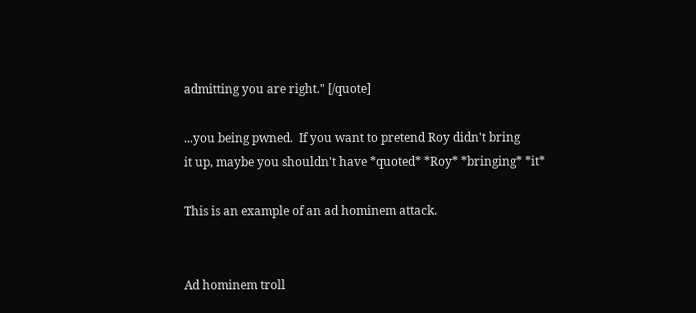admitting you are right." [/quote]

...you being pwned.  If you want to pretend Roy didn't bring
it up, maybe you shouldn't have *quoted* *Roy* *bringing* *it*

This is an example of an ad hominem attack.


Ad hominem troll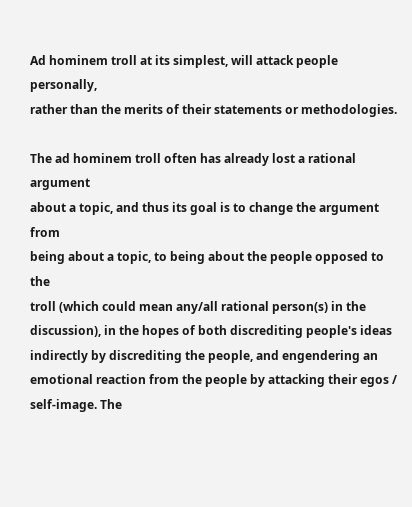Ad hominem troll at its simplest, will attack people personally,
rather than the merits of their statements or methodologies.

The ad hominem troll often has already lost a rational argument
about a topic, and thus its goal is to change the argument from
being about a topic, to being about the people opposed to the
troll (which could mean any/all rational person(s) in the
discussion), in the hopes of both discrediting people's ideas
indirectly by discrediting the people, and engendering an
emotional reaction from the people by attacking their egos /
self-image. The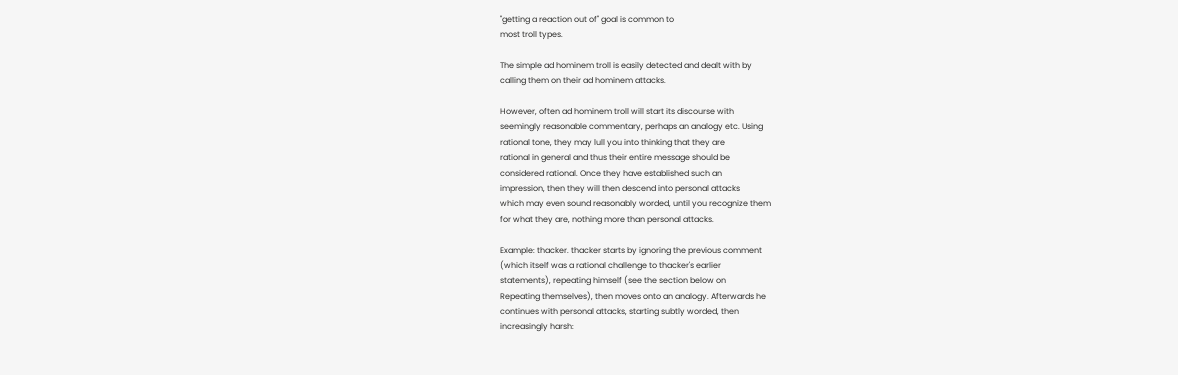"getting a reaction out of" goal is common to
most troll types.

The simple ad hominem troll is easily detected and dealt with by
calling them on their ad hominem attacks.

However, often ad hominem troll will start its discourse with
seemingly reasonable commentary, perhaps an analogy etc. Using
rational tone, they may lull you into thinking that they are
rational in general and thus their entire message should be
considered rational. Once they have established such an
impression, then they will then descend into personal attacks
which may even sound reasonably worded, until you recognize them
for what they are, nothing more than personal attacks.

Example: thacker. thacker starts by ignoring the previous comment
(which itself was a rational challenge to thacker's earlier
statements), repeating himself (see the section below on
Repeating themselves), then moves onto an analogy. Afterwards he
continues with personal attacks, starting subtly worded, then
increasingly harsh: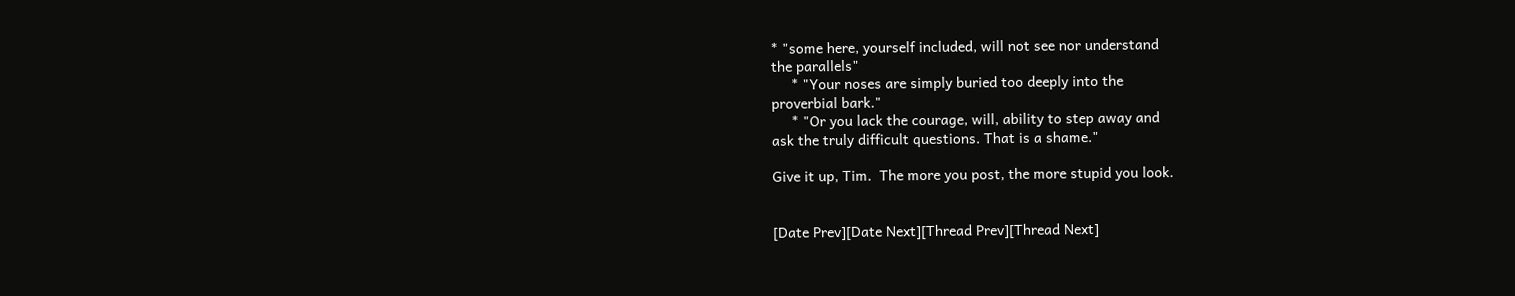* "some here, yourself included, will not see nor understand
the parallels"
     * "Your noses are simply buried too deeply into the
proverbial bark."
     * "Or you lack the courage, will, ability to step away and
ask the truly difficult questions. That is a shame."

Give it up, Tim.  The more you post, the more stupid you look.


[Date Prev][Date Next][Thread Prev][Thread Next]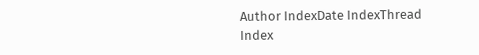Author IndexDate IndexThread Index